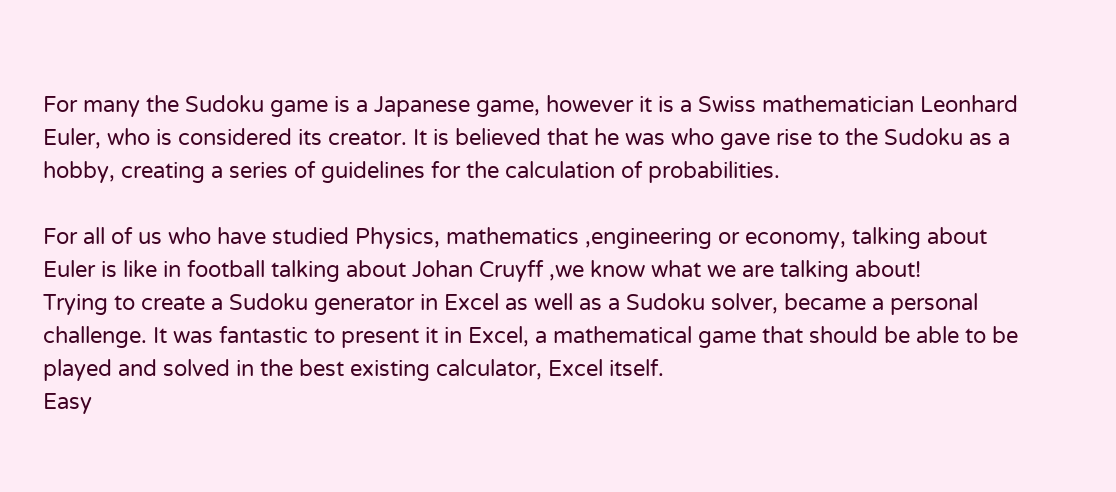For many the Sudoku game is a Japanese game, however it is a Swiss mathematician Leonhard Euler, who is considered its creator. It is believed that he was who gave rise to the Sudoku as a hobby, creating a series of guidelines for the calculation of probabilities.

For all of us who have studied Physics, mathematics ,engineering or economy, talking about Euler is like in football talking about Johan Cruyff ,we know what we are talking about!
Trying to create a Sudoku generator in Excel as well as a Sudoku solver, became a personal challenge. It was fantastic to present it in Excel, a mathematical game that should be able to be played and solved in the best existing calculator, Excel itself.
Easy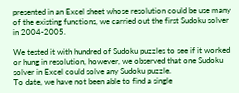presented in an Excel sheet whose resolution could be use many of the existing functions, we carried out the first Sudoku solver in 2004-2005.

We tested it with hundred of Sudoku puzzles to see if it worked or hung in resolution, however, we observed that one Sudoku solver in Excel could solve any Sudoku puzzle.
To date, we have not been able to find a single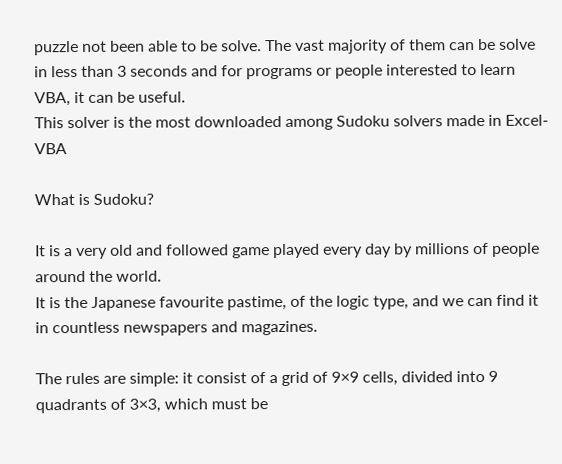puzzle not been able to be solve. The vast majority of them can be solve in less than 3 seconds and for programs or people interested to learn VBA, it can be useful.
This solver is the most downloaded among Sudoku solvers made in Excel-VBA

What is Sudoku?

It is a very old and followed game played every day by millions of people around the world.
It is the Japanese favourite pastime, of the logic type, and we can find it in countless newspapers and magazines.

The rules are simple: it consist of a grid of 9×9 cells, divided into 9 quadrants of 3×3, which must be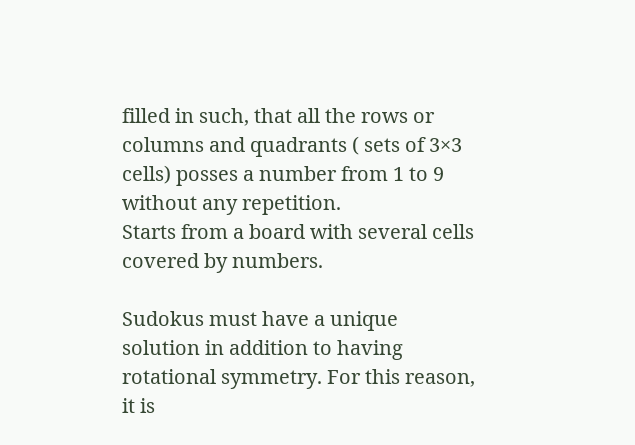filled in such, that all the rows or columns and quadrants ( sets of 3×3 cells) posses a number from 1 to 9 without any repetition.
Starts from a board with several cells covered by numbers.

Sudokus must have a unique solution in addition to having rotational symmetry. For this reason, it is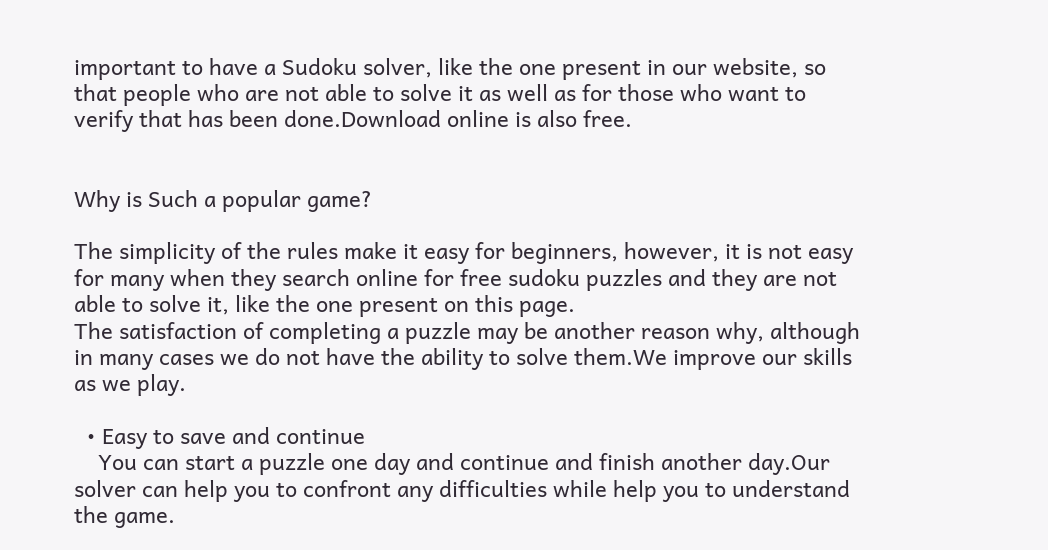important to have a Sudoku solver, like the one present in our website, so that people who are not able to solve it as well as for those who want to verify that has been done.Download online is also free.


Why is Such a popular game?

The simplicity of the rules make it easy for beginners, however, it is not easy for many when they search online for free sudoku puzzles and they are not able to solve it, like the one present on this page.
The satisfaction of completing a puzzle may be another reason why, although in many cases we do not have the ability to solve them.We improve our skills as we play.

  • Easy to save and continue
    You can start a puzzle one day and continue and finish another day.Our solver can help you to confront any difficulties while help you to understand the game.